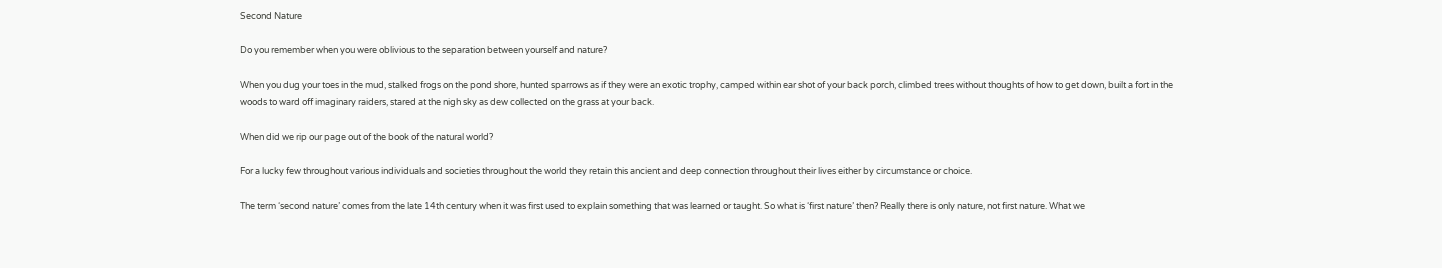Second Nature

Do you remember when you were oblivious to the separation between yourself and nature?

When you dug your toes in the mud, stalked frogs on the pond shore, hunted sparrows as if they were an exotic trophy, camped within ear shot of your back porch, climbed trees without thoughts of how to get down, built a fort in the woods to ward off imaginary raiders, stared at the nigh sky as dew collected on the grass at your back.

When did we rip our page out of the book of the natural world?

For a lucky few throughout various individuals and societies throughout the world they retain this ancient and deep connection throughout their lives either by circumstance or choice.

The term ‘second nature’ comes from the late 14th century when it was first used to explain something that was learned or taught. So what is ‘first nature’ then? Really there is only nature, not first nature. What we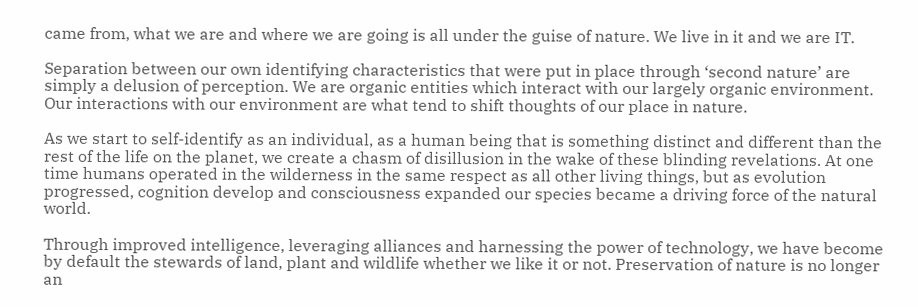came from, what we are and where we are going is all under the guise of nature. We live in it and we are IT.

Separation between our own identifying characteristics that were put in place through ‘second nature’ are simply a delusion of perception. We are organic entities which interact with our largely organic environment. Our interactions with our environment are what tend to shift thoughts of our place in nature.

As we start to self-identify as an individual, as a human being that is something distinct and different than the rest of the life on the planet, we create a chasm of disillusion in the wake of these blinding revelations. At one time humans operated in the wilderness in the same respect as all other living things, but as evolution progressed, cognition develop and consciousness expanded our species became a driving force of the natural world.

Through improved intelligence, leveraging alliances and harnessing the power of technology, we have become by default the stewards of land, plant and wildlife whether we like it or not. Preservation of nature is no longer an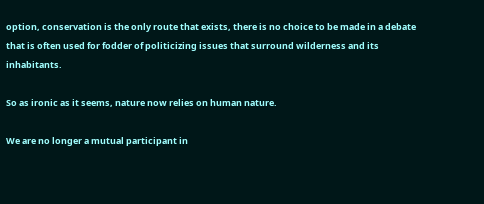option, conservation is the only route that exists, there is no choice to be made in a debate that is often used for fodder of politicizing issues that surround wilderness and its inhabitants.

So as ironic as it seems, nature now relies on human nature.

We are no longer a mutual participant in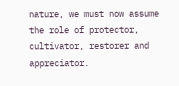nature, we must now assume the role of protector, cultivator, restorer and appreciator.